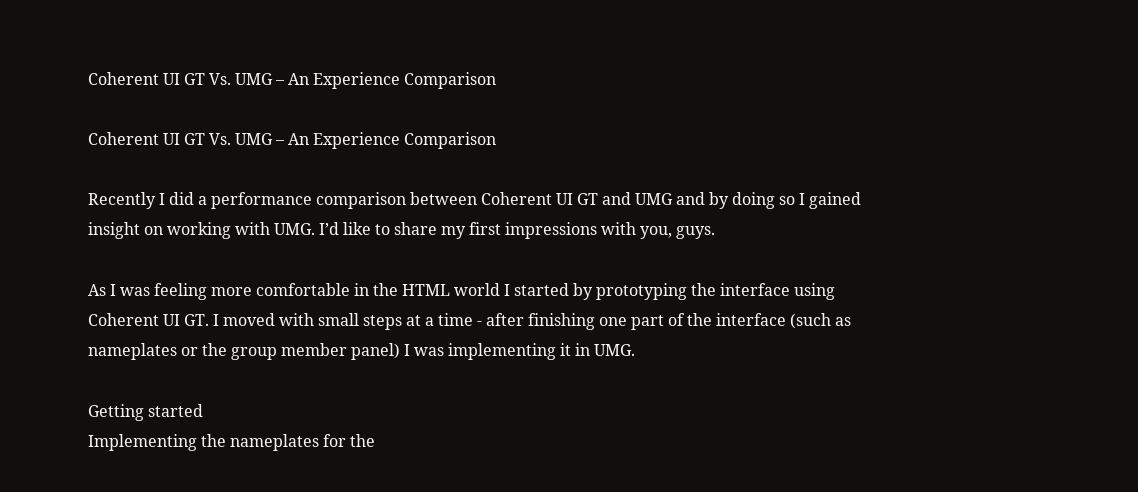Coherent UI GT Vs. UMG – An Experience Comparison

Coherent UI GT Vs. UMG – An Experience Comparison

Recently I did a performance comparison between Coherent UI GT and UMG and by doing so I gained insight on working with UMG. I’d like to share my first impressions with you, guys.

As I was feeling more comfortable in the HTML world I started by prototyping the interface using Coherent UI GT. I moved with small steps at a time - after finishing one part of the interface (such as nameplates or the group member panel) I was implementing it in UMG.

Getting started
Implementing the nameplates for the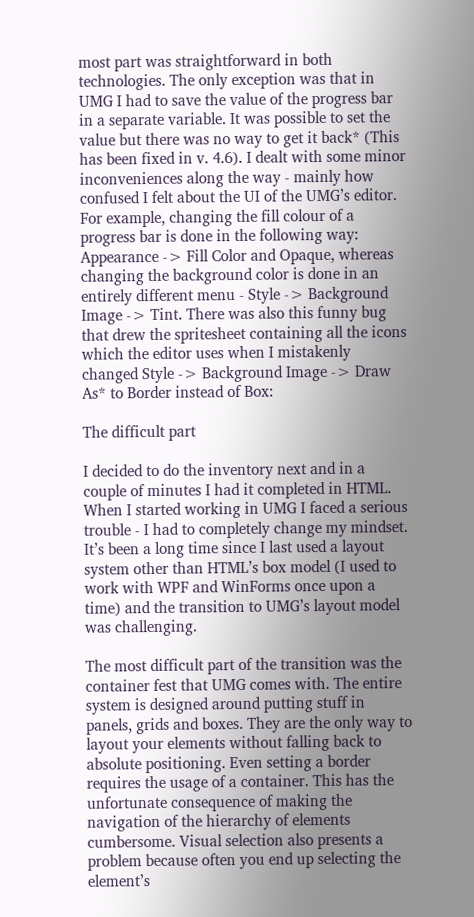most part was straightforward in both technologies. The only exception was that in UMG I had to save the value of the progress bar in a separate variable. It was possible to set the value but there was no way to get it back* (This has been fixed in v. 4.6). I dealt with some minor inconveniences along the way - mainly how confused I felt about the UI of the UMG’s editor. For example, changing the fill colour of a progress bar is done in the following way: Appearance -> Fill Color and Opaque, whereas changing the background color is done in an entirely different menu - Style -> Background Image -> Tint. There was also this funny bug that drew the spritesheet containing all the icons which the editor uses when I mistakenly changed Style -> Background Image -> Draw As* to Border instead of Box:

The difficult part

I decided to do the inventory next and in a couple of minutes I had it completed in HTML. When I started working in UMG I faced a serious trouble - I had to completely change my mindset. It’s been a long time since I last used a layout system other than HTML’s box model (I used to work with WPF and WinForms once upon a time) and the transition to UMG’s layout model was challenging.

The most difficult part of the transition was the container fest that UMG comes with. The entire system is designed around putting stuff in panels, grids and boxes. They are the only way to layout your elements without falling back to absolute positioning. Even setting a border requires the usage of a container. This has the unfortunate consequence of making the navigation of the hierarchy of elements cumbersome. Visual selection also presents a problem because often you end up selecting the element’s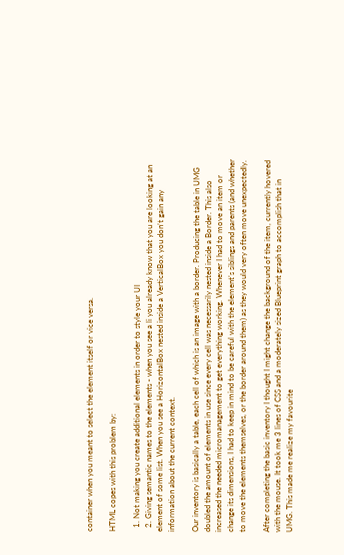container when you meant to select the element itself or vice versa.

HTML copes with this problem by:

  1. Not making you create additional elements in order to style your UI
  2. Giving semantic names to the elements - when you see a li you already know that you are looking at an element of some list. When you see a HorizontalBox nested inside a VerticalBox you don’t gain any information about the current context.

Our inventory is basically a table, each cell of which is an image with a border. Producing the table in UMG doubled the amount of elements in use since every cell was necessarily nested inside a Border. This also increased the needed micromanagement to get everything working. Whenever I had to move an item or change its dimensions, I had to keep in mind to be careful with the element’s siblings and parents (and whether to move the elements themselves, or the border around them) as they would very often move unexpectedly.

After completing the basic inventory I thought I might change the background of the item, currently hovered with the mouse. It took me 3 lines of CSS and a moderately sized Blueprint graph to accomplish that in UMG. This made me realize my favourite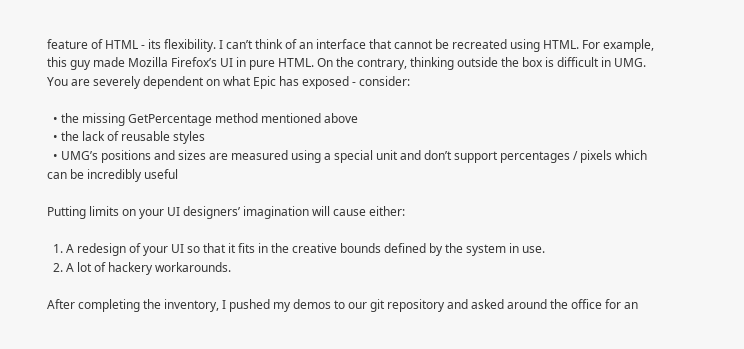feature of HTML - its flexibility. I can’t think of an interface that cannot be recreated using HTML. For example, this guy made Mozilla Firefox’s UI in pure HTML. On the contrary, thinking outside the box is difficult in UMG. You are severely dependent on what Epic has exposed - consider:

  • the missing GetPercentage method mentioned above
  • the lack of reusable styles
  • UMG’s positions and sizes are measured using a special unit and don’t support percentages / pixels which can be incredibly useful

Putting limits on your UI designers’ imagination will cause either:

  1. A redesign of your UI so that it fits in the creative bounds defined by the system in use.
  2. A lot of hackery workarounds.

After completing the inventory, I pushed my demos to our git repository and asked around the office for an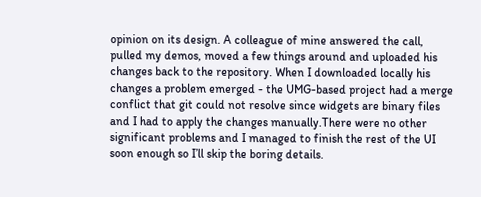opinion on its design. A colleague of mine answered the call, pulled my demos, moved a few things around and uploaded his changes back to the repository. When I downloaded locally his changes a problem emerged - the UMG-based project had a merge conflict that git could not resolve since widgets are binary files and I had to apply the changes manually.There were no other significant problems and I managed to finish the rest of the UI soon enough so I’ll skip the boring details.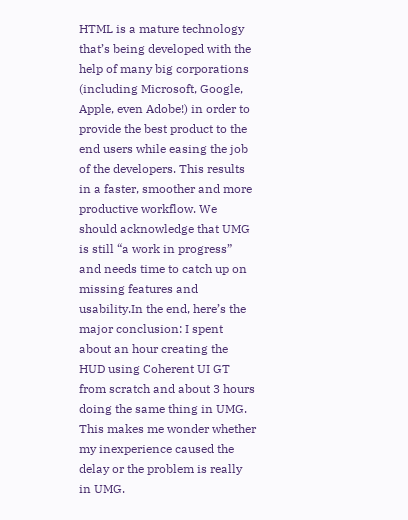HTML is a mature technology that’s being developed with the help of many big corporations (including Microsoft, Google, Apple, even Adobe!) in order to provide the best product to the end users while easing the job of the developers. This results in a faster, smoother and more productive workflow. We should acknowledge that UMG is still “a work in progress” and needs time to catch up on missing features and usability.In the end, here’s the major conclusion: I spent about an hour creating the HUD using Coherent UI GT from scratch and about 3 hours doing the same thing in UMG. This makes me wonder whether my inexperience caused the delay or the problem is really in UMG.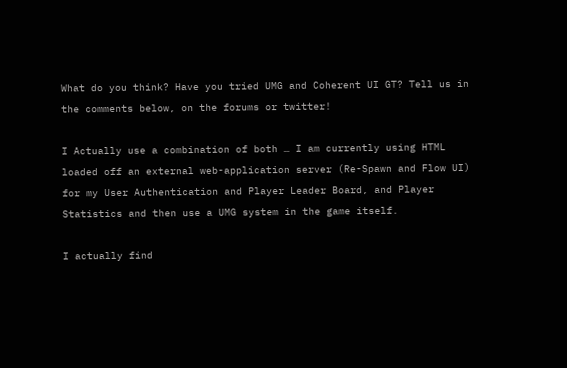What do you think? Have you tried UMG and Coherent UI GT? Tell us in the comments below, on the forums or twitter!

I Actually use a combination of both … I am currently using HTML loaded off an external web-application server (Re-Spawn and Flow UI) for my User Authentication and Player Leader Board, and Player Statistics and then use a UMG system in the game itself.

I actually find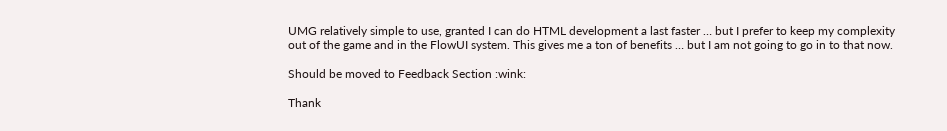UMG relatively simple to use, granted I can do HTML development a last faster … but I prefer to keep my complexity out of the game and in the FlowUI system. This gives me a ton of benefits … but I am not going to go in to that now.

Should be moved to Feedback Section :wink:

Thank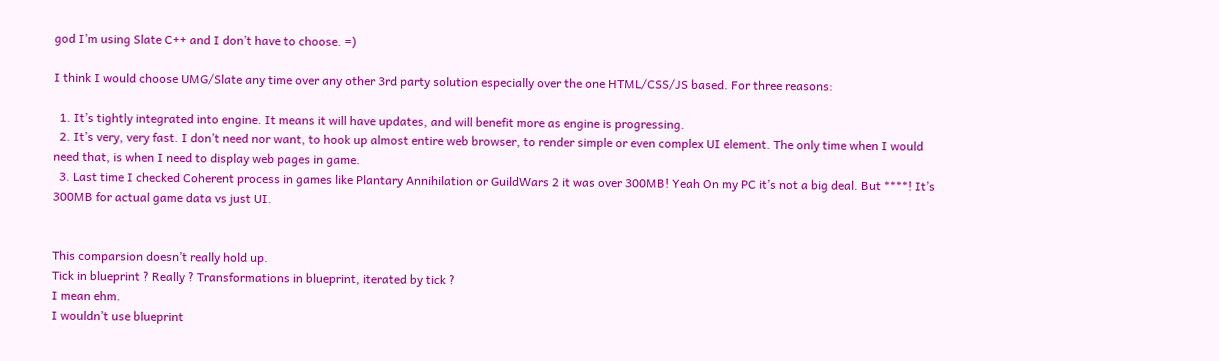god I’m using Slate C++ and I don’t have to choose. =)

I think I would choose UMG/Slate any time over any other 3rd party solution especially over the one HTML/CSS/JS based. For three reasons:

  1. It’s tightly integrated into engine. It means it will have updates, and will benefit more as engine is progressing.
  2. It’s very, very fast. I don’t need nor want, to hook up almost entire web browser, to render simple or even complex UI element. The only time when I would need that, is when I need to display web pages in game.
  3. Last time I checked Coherent process in games like Plantary Annihilation or GuildWars 2 it was over 300MB! Yeah On my PC it’s not a big deal. But ****! It’s 300MB for actual game data vs just UI.


This comparsion doesn’t really hold up.
Tick in blueprint ? Really ? Transformations in blueprint, iterated by tick ?
I mean ehm.
I wouldn’t use blueprint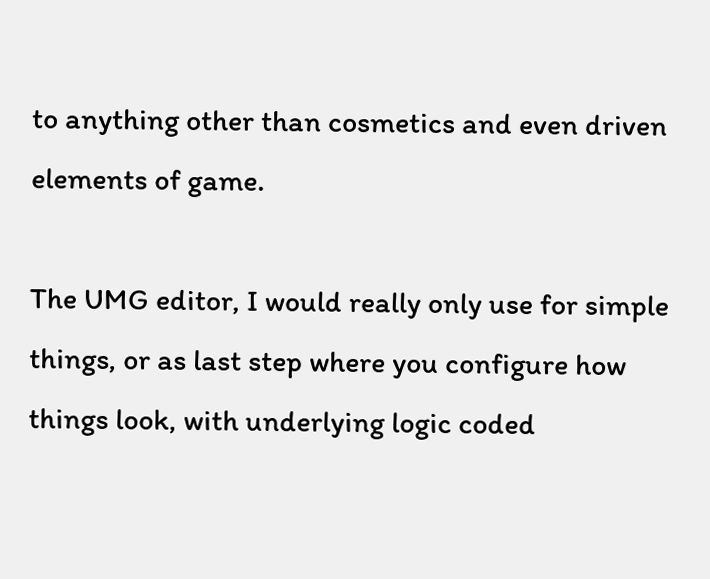to anything other than cosmetics and even driven elements of game.

The UMG editor, I would really only use for simple things, or as last step where you configure how things look, with underlying logic coded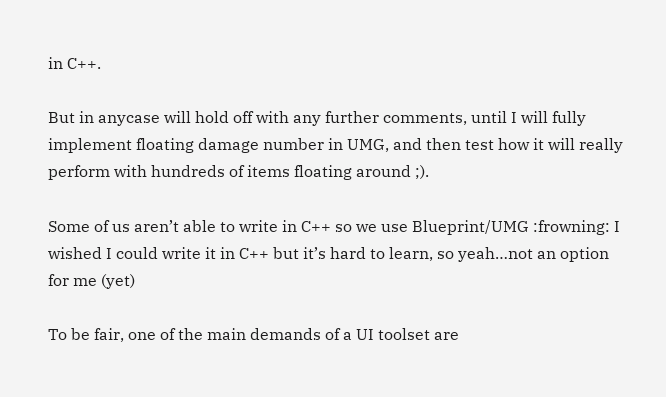in C++.

But in anycase will hold off with any further comments, until I will fully implement floating damage number in UMG, and then test how it will really perform with hundreds of items floating around ;).

Some of us aren’t able to write in C++ so we use Blueprint/UMG :frowning: I wished I could write it in C++ but it’s hard to learn, so yeah…not an option for me (yet)

To be fair, one of the main demands of a UI toolset are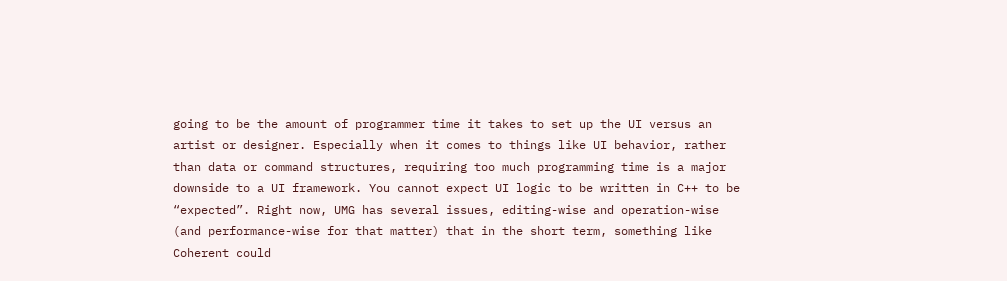going to be the amount of programmer time it takes to set up the UI versus an artist or designer. Especially when it comes to things like UI behavior, rather than data or command structures, requiring too much programming time is a major downside to a UI framework. You cannot expect UI logic to be written in C++ to be “expected”. Right now, UMG has several issues, editing-wise and operation-wise (and performance-wise for that matter) that in the short term, something like Coherent could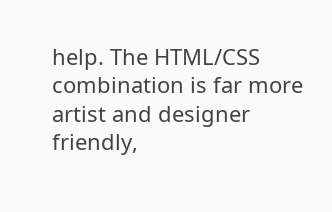help. The HTML/CSS combination is far more artist and designer friendly,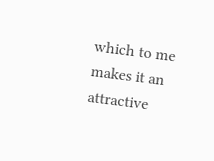which to me makes it an attractive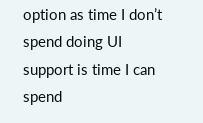option as time I don’t spend doing UI support is time I can spend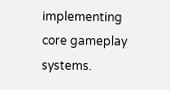implementing core gameplay systems.